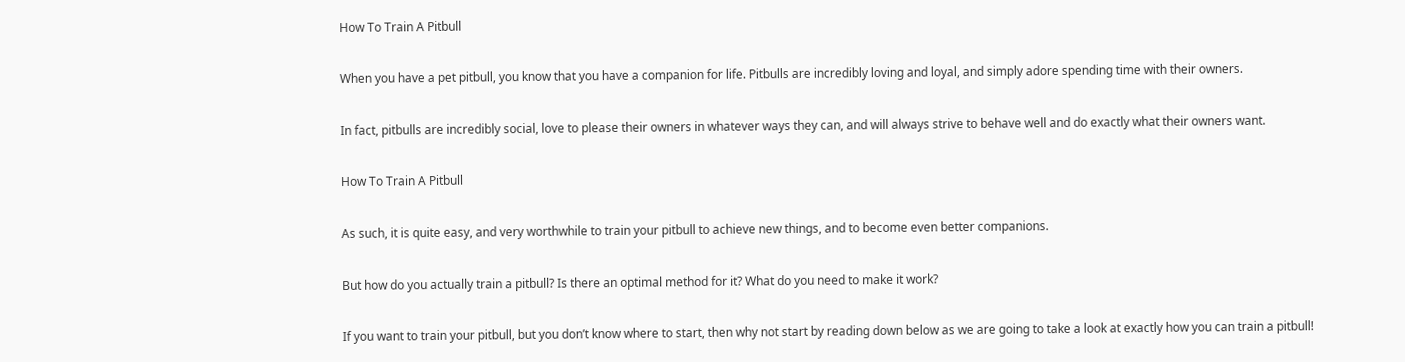How To Train A Pitbull

When you have a pet pitbull, you know that you have a companion for life. Pitbulls are incredibly loving and loyal, and simply adore spending time with their owners.

In fact, pitbulls are incredibly social, love to please their owners in whatever ways they can, and will always strive to behave well and do exactly what their owners want.

How To Train A Pitbull

As such, it is quite easy, and very worthwhile to train your pitbull to achieve new things, and to become even better companions.

But how do you actually train a pitbull? Is there an optimal method for it? What do you need to make it work?

If you want to train your pitbull, but you don’t know where to start, then why not start by reading down below as we are going to take a look at exactly how you can train a pitbull!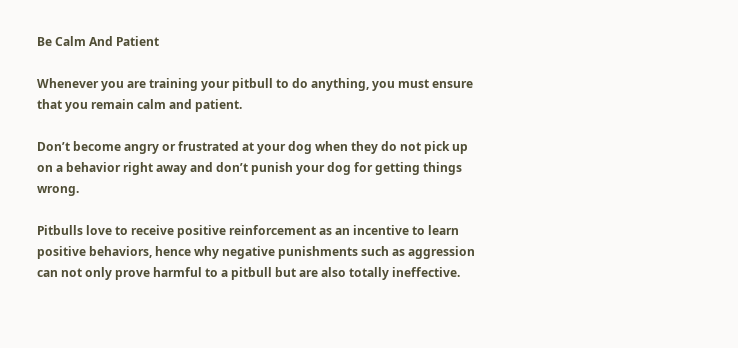Be Calm And Patient

Whenever you are training your pitbull to do anything, you must ensure that you remain calm and patient.

Don’t become angry or frustrated at your dog when they do not pick up on a behavior right away and don’t punish your dog for getting things wrong.

Pitbulls love to receive positive reinforcement as an incentive to learn positive behaviors, hence why negative punishments such as aggression can not only prove harmful to a pitbull but are also totally ineffective.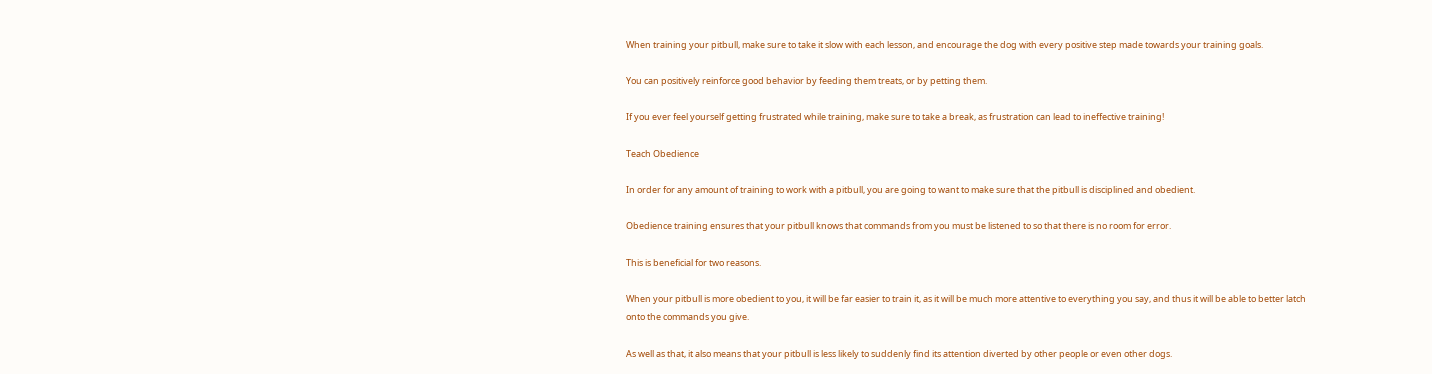When training your pitbull, make sure to take it slow with each lesson, and encourage the dog with every positive step made towards your training goals.

You can positively reinforce good behavior by feeding them treats, or by petting them.

If you ever feel yourself getting frustrated while training, make sure to take a break, as frustration can lead to ineffective training!

Teach Obedience

In order for any amount of training to work with a pitbull, you are going to want to make sure that the pitbull is disciplined and obedient.

Obedience training ensures that your pitbull knows that commands from you must be listened to so that there is no room for error.

This is beneficial for two reasons.

When your pitbull is more obedient to you, it will be far easier to train it, as it will be much more attentive to everything you say, and thus it will be able to better latch onto the commands you give.

As well as that, it also means that your pitbull is less likely to suddenly find its attention diverted by other people or even other dogs.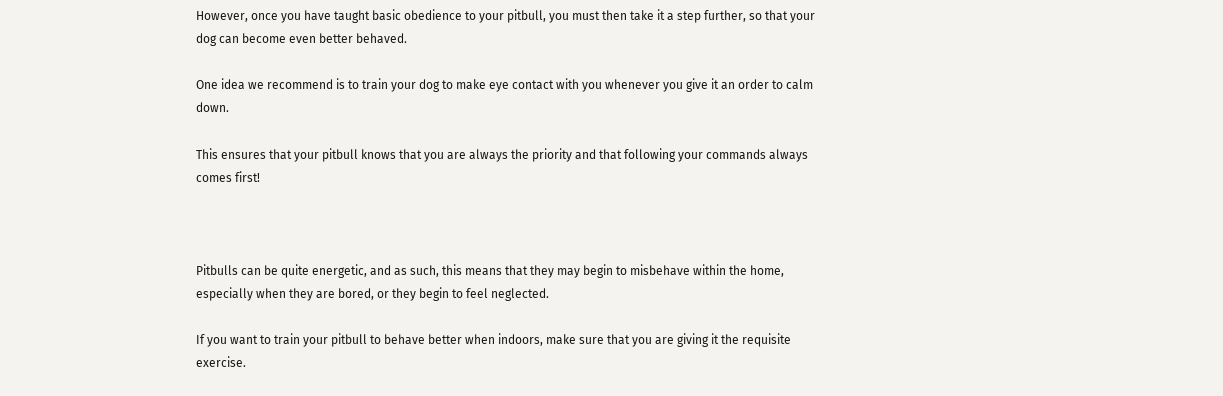However, once you have taught basic obedience to your pitbull, you must then take it a step further, so that your dog can become even better behaved.

One idea we recommend is to train your dog to make eye contact with you whenever you give it an order to calm down.

This ensures that your pitbull knows that you are always the priority and that following your commands always comes first!



Pitbulls can be quite energetic, and as such, this means that they may begin to misbehave within the home, especially when they are bored, or they begin to feel neglected.

If you want to train your pitbull to behave better when indoors, make sure that you are giving it the requisite exercise.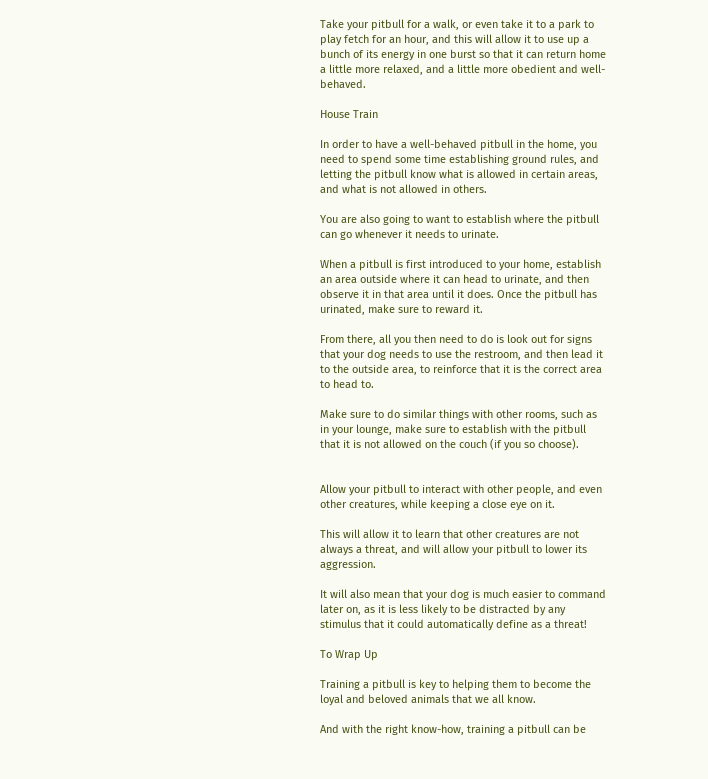Take your pitbull for a walk, or even take it to a park to play fetch for an hour, and this will allow it to use up a bunch of its energy in one burst so that it can return home a little more relaxed, and a little more obedient and well-behaved.

House Train

In order to have a well-behaved pitbull in the home, you need to spend some time establishing ground rules, and letting the pitbull know what is allowed in certain areas, and what is not allowed in others.

You are also going to want to establish where the pitbull can go whenever it needs to urinate.

When a pitbull is first introduced to your home, establish an area outside where it can head to urinate, and then observe it in that area until it does. Once the pitbull has urinated, make sure to reward it.

From there, all you then need to do is look out for signs that your dog needs to use the restroom, and then lead it to the outside area, to reinforce that it is the correct area to head to.

Make sure to do similar things with other rooms, such as in your lounge, make sure to establish with the pitbull that it is not allowed on the couch (if you so choose).


Allow your pitbull to interact with other people, and even other creatures, while keeping a close eye on it.

This will allow it to learn that other creatures are not always a threat, and will allow your pitbull to lower its aggression.

It will also mean that your dog is much easier to command later on, as it is less likely to be distracted by any stimulus that it could automatically define as a threat!

To Wrap Up

Training a pitbull is key to helping them to become the loyal and beloved animals that we all know.

And with the right know-how, training a pitbull can be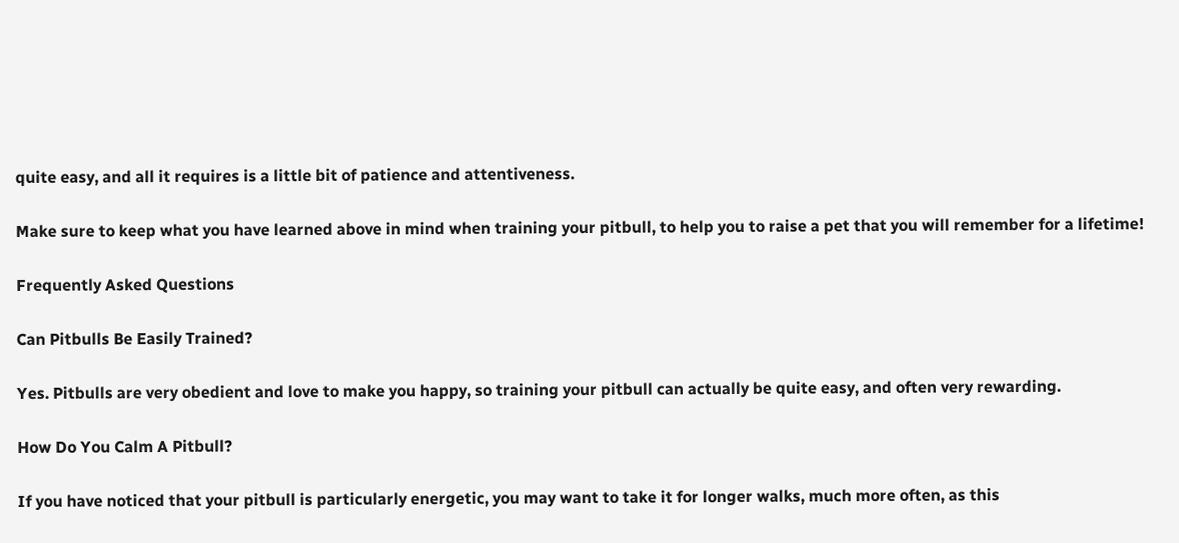quite easy, and all it requires is a little bit of patience and attentiveness.

Make sure to keep what you have learned above in mind when training your pitbull, to help you to raise a pet that you will remember for a lifetime!

Frequently Asked Questions

Can Pitbulls Be Easily Trained?

Yes. Pitbulls are very obedient and love to make you happy, so training your pitbull can actually be quite easy, and often very rewarding.

How Do You Calm A Pitbull?

If you have noticed that your pitbull is particularly energetic, you may want to take it for longer walks, much more often, as this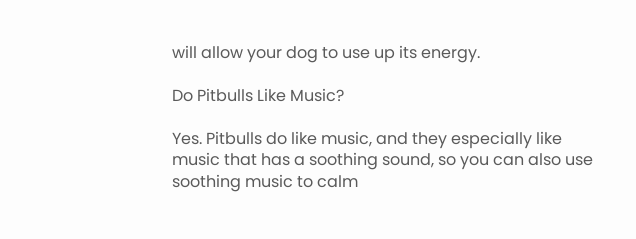will allow your dog to use up its energy.

Do Pitbulls Like Music?

Yes. Pitbulls do like music, and they especially like music that has a soothing sound, so you can also use soothing music to calm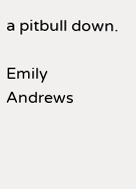a pitbull down.

Emily Andrews